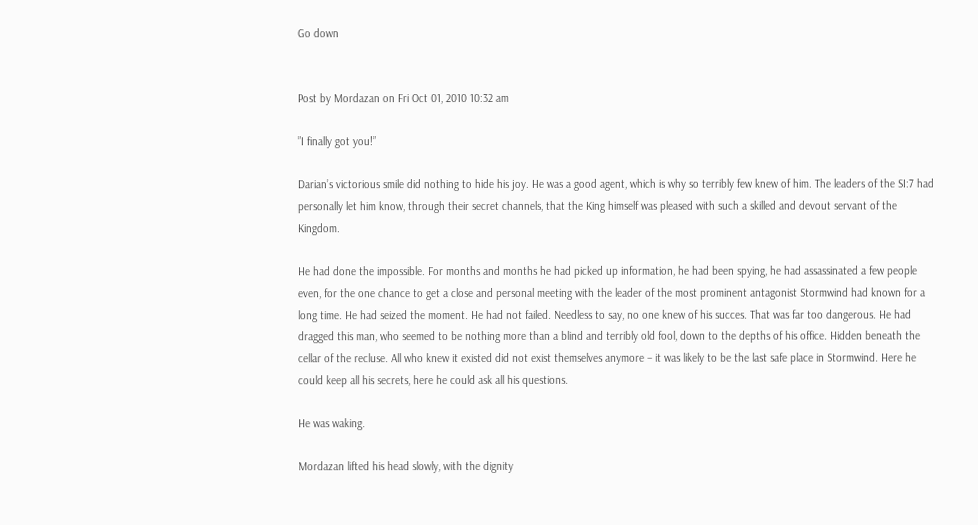Go down


Post by Mordazan on Fri Oct 01, 2010 10:32 am

”I finally got you!”

Darian’s victorious smile did nothing to hide his joy. He was a good agent, which is why so terribly few knew of him. The leaders of the SI:7 had personally let him know, through their secret channels, that the King himself was pleased with such a skilled and devout servant of the Kingdom.

He had done the impossible. For months and months he had picked up information, he had been spying, he had assassinated a few people even, for the one chance to get a close and personal meeting with the leader of the most prominent antagonist Stormwind had known for a long time. He had seized the moment. He had not failed. Needless to say, no one knew of his succes. That was far too dangerous. He had dragged this man, who seemed to be nothing more than a blind and terribly old fool, down to the depths of his office. Hidden beneath the cellar of the recluse. All who knew it existed did not exist themselves anymore – it was likely to be the last safe place in Stormwind. Here he could keep all his secrets, here he could ask all his questions.

He was waking.

Mordazan lifted his head slowly, with the dignity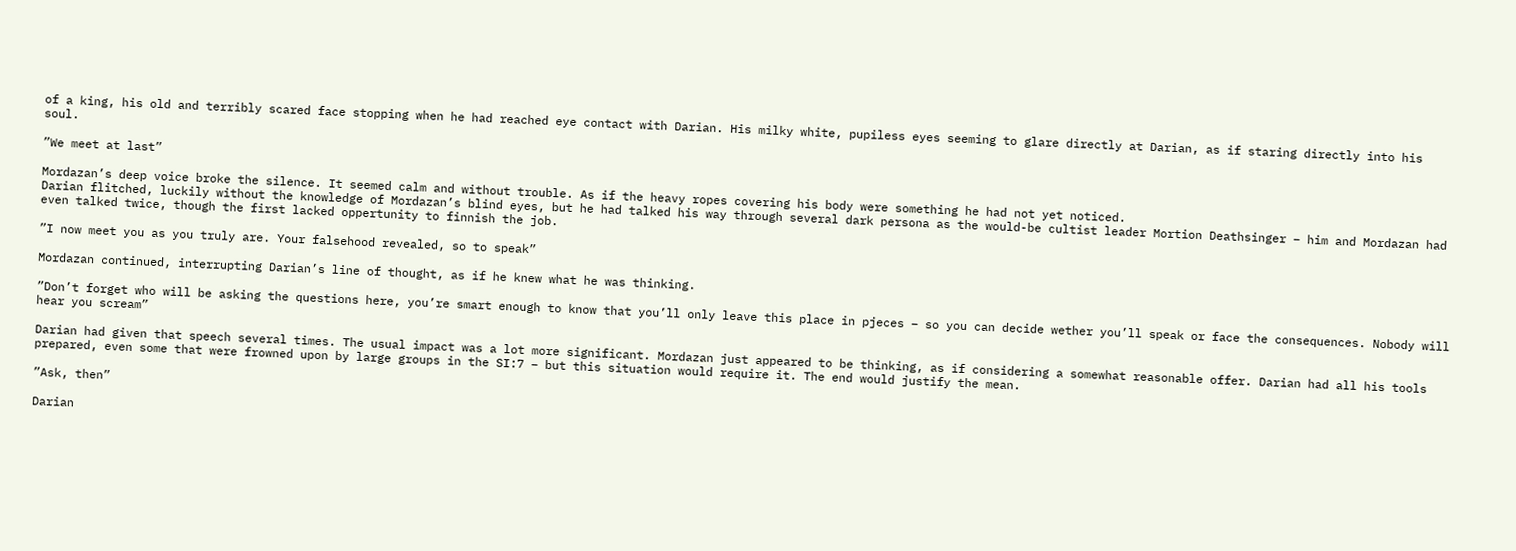of a king, his old and terribly scared face stopping when he had reached eye contact with Darian. His milky white, pupiless eyes seeming to glare directly at Darian, as if staring directly into his soul.

”We meet at last”

Mordazan’s deep voice broke the silence. It seemed calm and without trouble. As if the heavy ropes covering his body were something he had not yet noticed.
Darian flitched, luckily without the knowledge of Mordazan’s blind eyes, but he had talked his way through several dark persona as the would-be cultist leader Mortion Deathsinger – him and Mordazan had even talked twice, though the first lacked oppertunity to finnish the job.

”I now meet you as you truly are. Your falsehood revealed, so to speak”

Mordazan continued, interrupting Darian’s line of thought, as if he knew what he was thinking.

”Don’t forget who will be asking the questions here, you’re smart enough to know that you’ll only leave this place in pjeces – so you can decide wether you’ll speak or face the consequences. Nobody will hear you scream”

Darian had given that speech several times. The usual impact was a lot more significant. Mordazan just appeared to be thinking, as if considering a somewhat reasonable offer. Darian had all his tools prepared, even some that were frowned upon by large groups in the SI:7 – but this situation would require it. The end would justify the mean.

”Ask, then”

Darian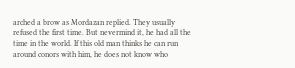arched a brow as Mordazan replied. They usually refused the first time. But nevermind it, he had all the time in the world. If this old man thinks he can run around conors with him, he does not know who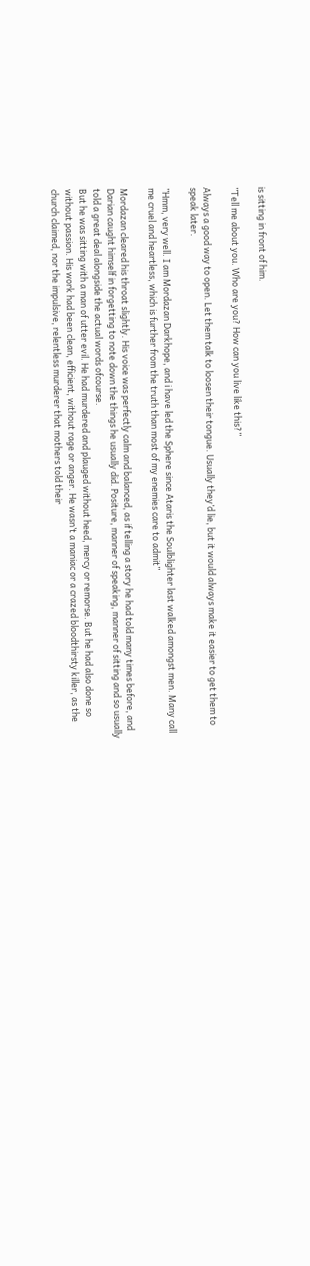is sitting in front of him.

”Tell me about you. Who are you? How can you live like this?”

Always a good way to open. Let them talk to loosen their tongue. Usually they’d lie, but it would always make it easier to get them to speak later.

”Hmm, very well. I am Mordazan Darkhope, and i have led the Sphere since Ataris the Soulblighter last walked amongst men. Many call me cruel and heartless, which is further from the truth than most of my enemies care to admit”

Mordazan cleared his throat slightly. His voice was perfectly calm and balanced, as if telling a story he had told many times before, and Darian caught himself in forgetting to note down the things he usually did. Positure, manner of speaking, manner of sitting and so usually told a great deal alongside the actual words ofcourse.
But he was sitting with a man of utter evil. He had murdered and plauged without heed, mercy or remorse. But he had also done so without passion. His work had been clean, efficient, without rage or anger. He wasn’t a maniac or a crazed bloodthirsty killer, as the church claimed, nor the impulsive, relentless murderer that mothers told their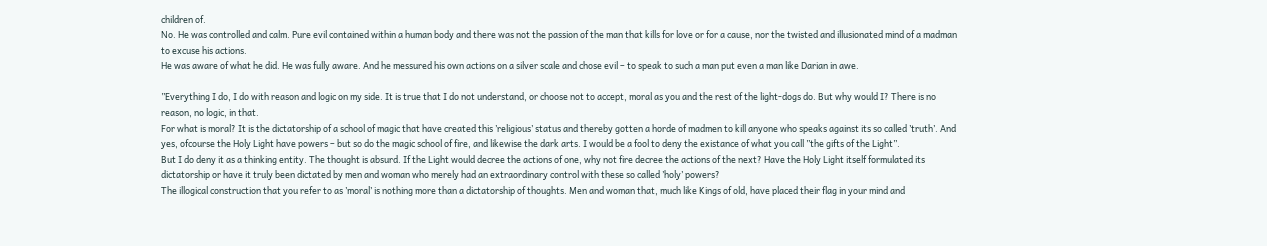children of.
No. He was controlled and calm. Pure evil contained within a human body and there was not the passion of the man that kills for love or for a cause, nor the twisted and illusionated mind of a madman to excuse his actions.
He was aware of what he did. He was fully aware. And he messured his own actions on a silver scale and chose evil – to speak to such a man put even a man like Darian in awe.

”Everything I do, I do with reason and logic on my side. It is true that I do not understand, or choose not to accept, moral as you and the rest of the light-dogs do. But why would I? There is no reason, no logic, in that.
For what is moral? It is the dictatorship of a school of magic that have created this ’religious’ status and thereby gotten a horde of madmen to kill anyone who speaks against its so called ’truth’. And yes, ofcourse the Holy Light have powers – but so do the magic school of fire, and likewise the dark arts. I would be a fool to deny the existance of what you call ”the gifts of the Light”.
But I do deny it as a thinking entity. The thought is absurd. If the Light would decree the actions of one, why not fire decree the actions of the next? Have the Holy Light itself formulated its dictatorship or have it truly been dictated by men and woman who merely had an extraordinary control with these so called ’holy’ powers?
The illogical construction that you refer to as ’moral’ is nothing more than a dictatorship of thoughts. Men and woman that, much like Kings of old, have placed their flag in your mind and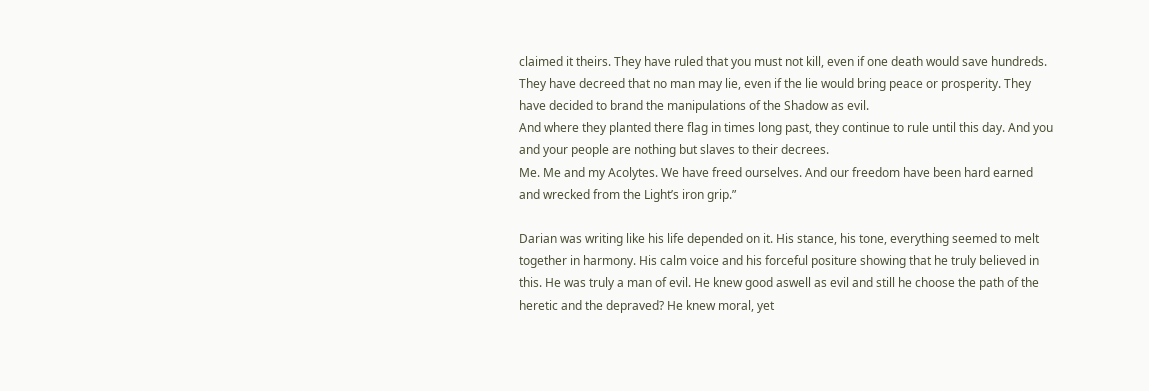claimed it theirs. They have ruled that you must not kill, even if one death would save hundreds. They have decreed that no man may lie, even if the lie would bring peace or prosperity. They have decided to brand the manipulations of the Shadow as evil.
And where they planted there flag in times long past, they continue to rule until this day. And you and your people are nothing but slaves to their decrees.
Me. Me and my Acolytes. We have freed ourselves. And our freedom have been hard earned and wrecked from the Light’s iron grip.”

Darian was writing like his life depended on it. His stance, his tone, everything seemed to melt together in harmony. His calm voice and his forceful positure showing that he truly believed in this. He was truly a man of evil. He knew good aswell as evil and still he choose the path of the heretic and the depraved? He knew moral, yet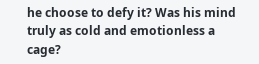he choose to defy it? Was his mind truly as cold and emotionless a cage?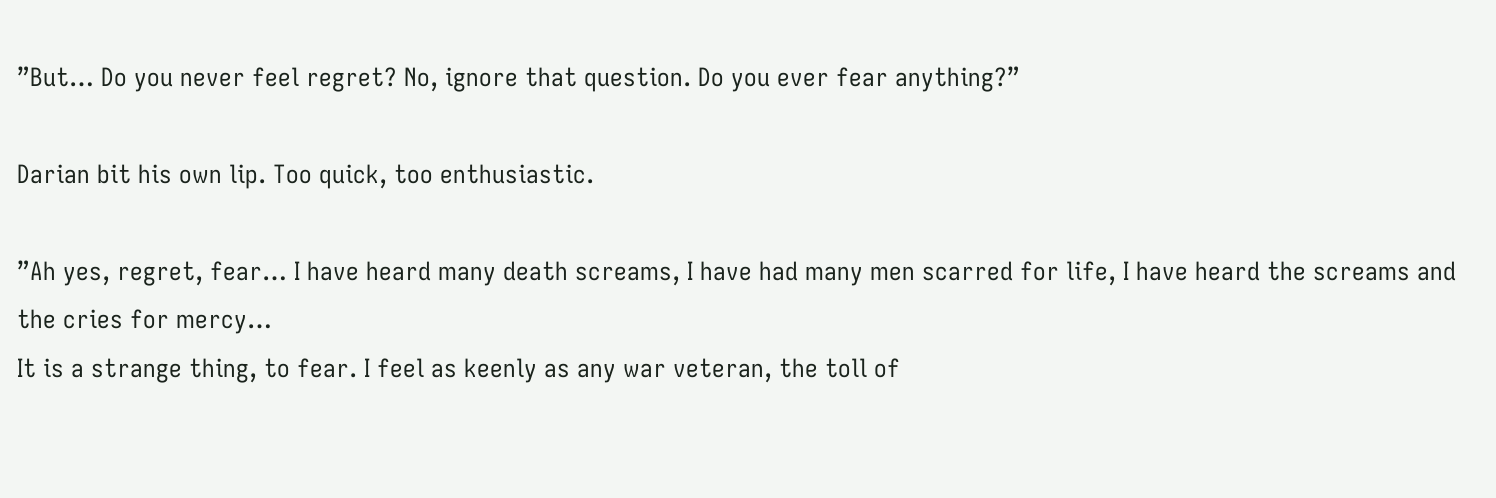”But… Do you never feel regret? No, ignore that question. Do you ever fear anything?”

Darian bit his own lip. Too quick, too enthusiastic.

”Ah yes, regret, fear… I have heard many death screams, I have had many men scarred for life, I have heard the screams and the cries for mercy…
It is a strange thing, to fear. I feel as keenly as any war veteran, the toll of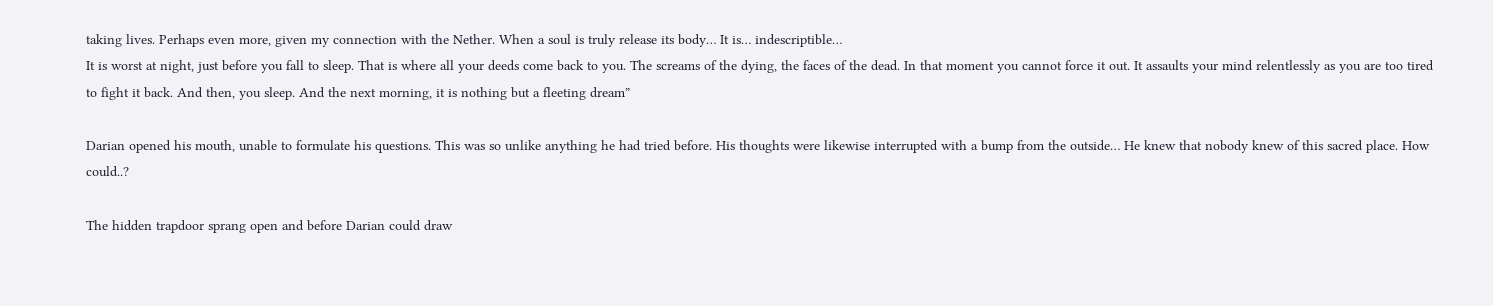taking lives. Perhaps even more, given my connection with the Nether. When a soul is truly release its body… It is… indescriptible…
It is worst at night, just before you fall to sleep. That is where all your deeds come back to you. The screams of the dying, the faces of the dead. In that moment you cannot force it out. It assaults your mind relentlessly as you are too tired to fight it back. And then, you sleep. And the next morning, it is nothing but a fleeting dream”

Darian opened his mouth, unable to formulate his questions. This was so unlike anything he had tried before. His thoughts were likewise interrupted with a bump from the outside… He knew that nobody knew of this sacred place. How could..?

The hidden trapdoor sprang open and before Darian could draw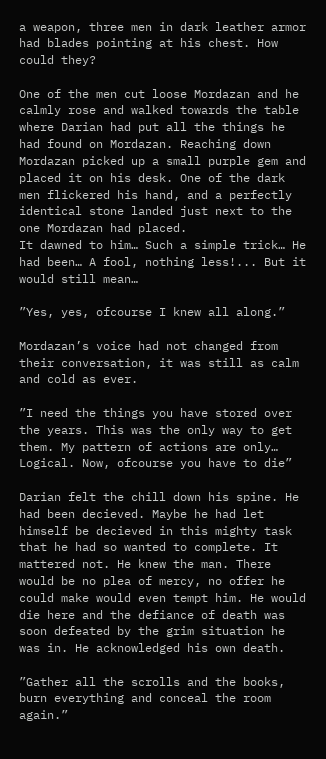a weapon, three men in dark leather armor had blades pointing at his chest. How could they?

One of the men cut loose Mordazan and he calmly rose and walked towards the table where Darian had put all the things he had found on Mordazan. Reaching down Mordazan picked up a small purple gem and placed it on his desk. One of the dark men flickered his hand, and a perfectly identical stone landed just next to the one Mordazan had placed.
It dawned to him… Such a simple trick… He had been… A fool, nothing less!... But it would still mean…

”Yes, yes, ofcourse I knew all along.”

Mordazan’s voice had not changed from their conversation, it was still as calm and cold as ever.

”I need the things you have stored over the years. This was the only way to get them. My pattern of actions are only… Logical. Now, ofcourse you have to die”

Darian felt the chill down his spine. He had been decieved. Maybe he had let himself be decieved in this mighty task that he had so wanted to complete. It mattered not. He knew the man. There would be no plea of mercy, no offer he could make would even tempt him. He would die here and the defiance of death was soon defeated by the grim situation he was in. He acknowledged his own death.

”Gather all the scrolls and the books, burn everything and conceal the room again.”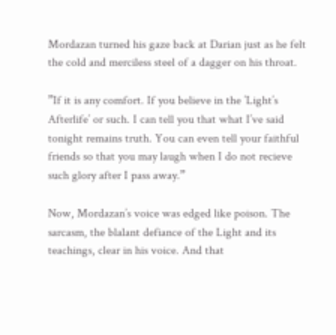Mordazan turned his gaze back at Darian just as he felt the cold and merciless steel of a dagger on his throat.

”If it is any comfort. If you believe in the ’Light’s Afterlife’ or such. I can tell you that what I’ve said tonight remains truth. You can even tell your faithful friends so that you may laugh when I do not recieve such glory after I pass away.”

Now, Mordazan’s voice was edged like poison. The sarcasm, the blalant defiance of the Light and its teachings, clear in his voice. And that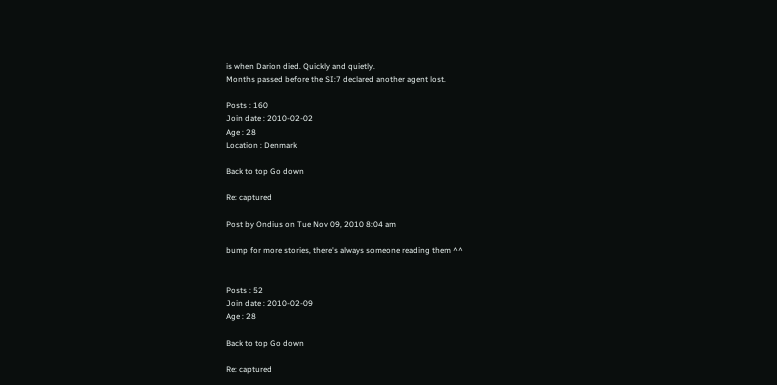is when Darion died. Quickly and quietly.
Months passed before the SI:7 declared another agent lost.

Posts : 160
Join date : 2010-02-02
Age : 28
Location : Denmark

Back to top Go down

Re: captured

Post by Ondius on Tue Nov 09, 2010 8:04 am

bump for more stories, there's always someone reading them ^^


Posts : 52
Join date : 2010-02-09
Age : 28

Back to top Go down

Re: captured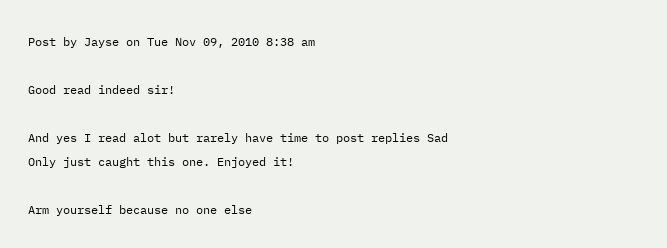Post by Jayse on Tue Nov 09, 2010 8:38 am

Good read indeed sir!

And yes I read alot but rarely have time to post replies Sad Only just caught this one. Enjoyed it!

Arm yourself because no one else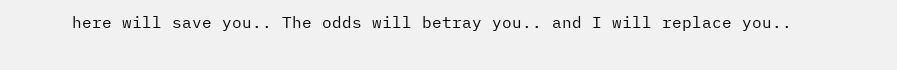here will save you.. The odds will betray you.. and I will replace you..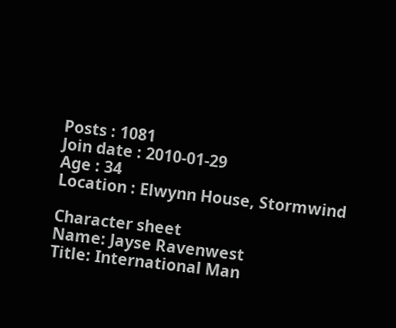Posts : 1081
Join date : 2010-01-29
Age : 34
Location : Elwynn House, Stormwind

Character sheet
Name: Jayse Ravenwest
Title: International Man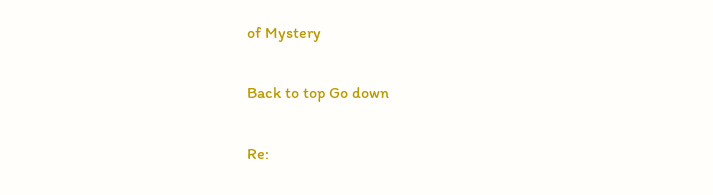of Mystery

Back to top Go down

Re: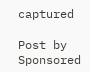captured

Post by Sponsored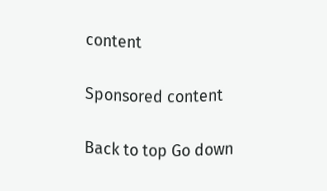content

Sponsored content

Back to top Go down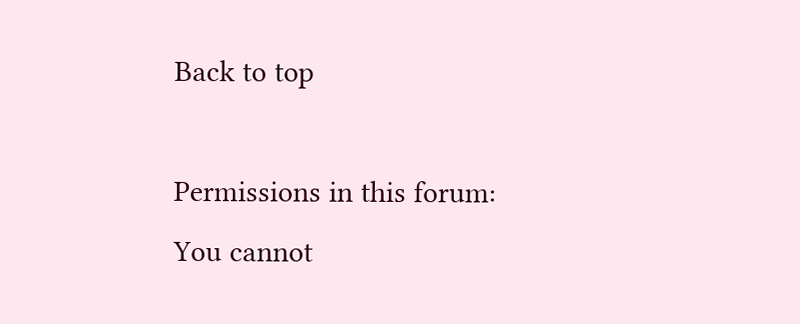Back to top

Permissions in this forum:
You cannot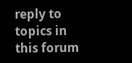reply to topics in this forum